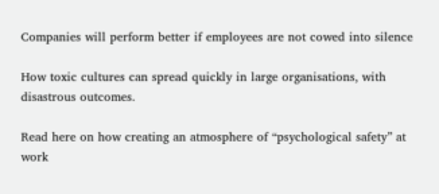Companies will perform better if employees are not cowed into silence

How toxic cultures can spread quickly in large organisations, with disastrous outcomes.

Read here on how creating an atmosphere of “psychological safety” at work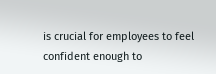is crucial for employees to feel confident enough to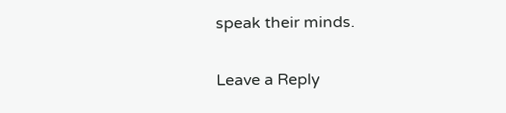speak their minds.

Leave a Reply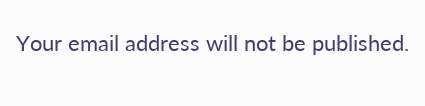Your email address will not be published.